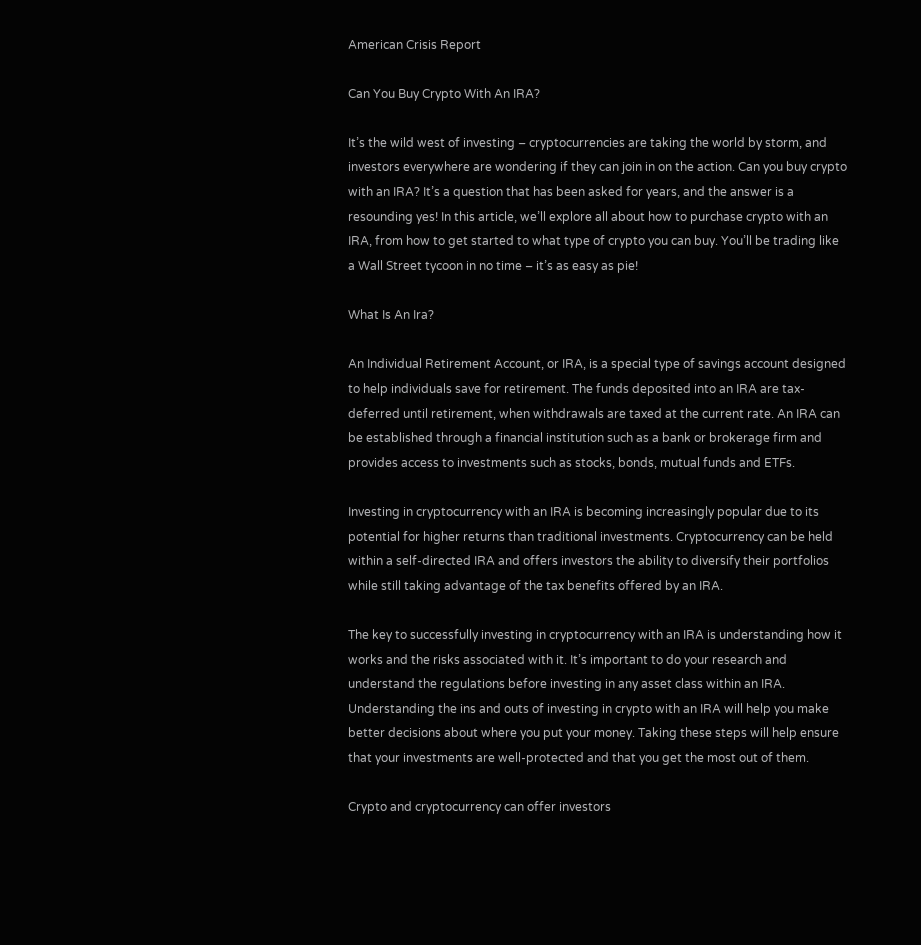American Crisis Report

Can You Buy Crypto With An IRA?

It’s the wild west of investing – cryptocurrencies are taking the world by storm, and investors everywhere are wondering if they can join in on the action. Can you buy crypto with an IRA? It’s a question that has been asked for years, and the answer is a resounding yes! In this article, we’ll explore all about how to purchase crypto with an IRA, from how to get started to what type of crypto you can buy. You’ll be trading like a Wall Street tycoon in no time – it’s as easy as pie!

What Is An Ira?

An Individual Retirement Account, or IRA, is a special type of savings account designed to help individuals save for retirement. The funds deposited into an IRA are tax-deferred until retirement, when withdrawals are taxed at the current rate. An IRA can be established through a financial institution such as a bank or brokerage firm and provides access to investments such as stocks, bonds, mutual funds and ETFs.

Investing in cryptocurrency with an IRA is becoming increasingly popular due to its potential for higher returns than traditional investments. Cryptocurrency can be held within a self-directed IRA and offers investors the ability to diversify their portfolios while still taking advantage of the tax benefits offered by an IRA.

The key to successfully investing in cryptocurrency with an IRA is understanding how it works and the risks associated with it. It’s important to do your research and understand the regulations before investing in any asset class within an IRA. Understanding the ins and outs of investing in crypto with an IRA will help you make better decisions about where you put your money. Taking these steps will help ensure that your investments are well-protected and that you get the most out of them.

Crypto and cryptocurrency can offer investors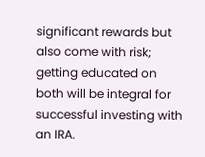significant rewards but also come with risk; getting educated on both will be integral for successful investing with an IRA.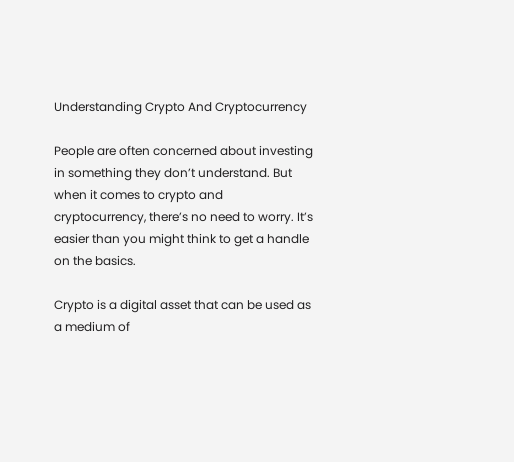Understanding Crypto And Cryptocurrency

People are often concerned about investing in something they don’t understand. But when it comes to crypto and cryptocurrency, there’s no need to worry. It’s easier than you might think to get a handle on the basics.

Crypto is a digital asset that can be used as a medium of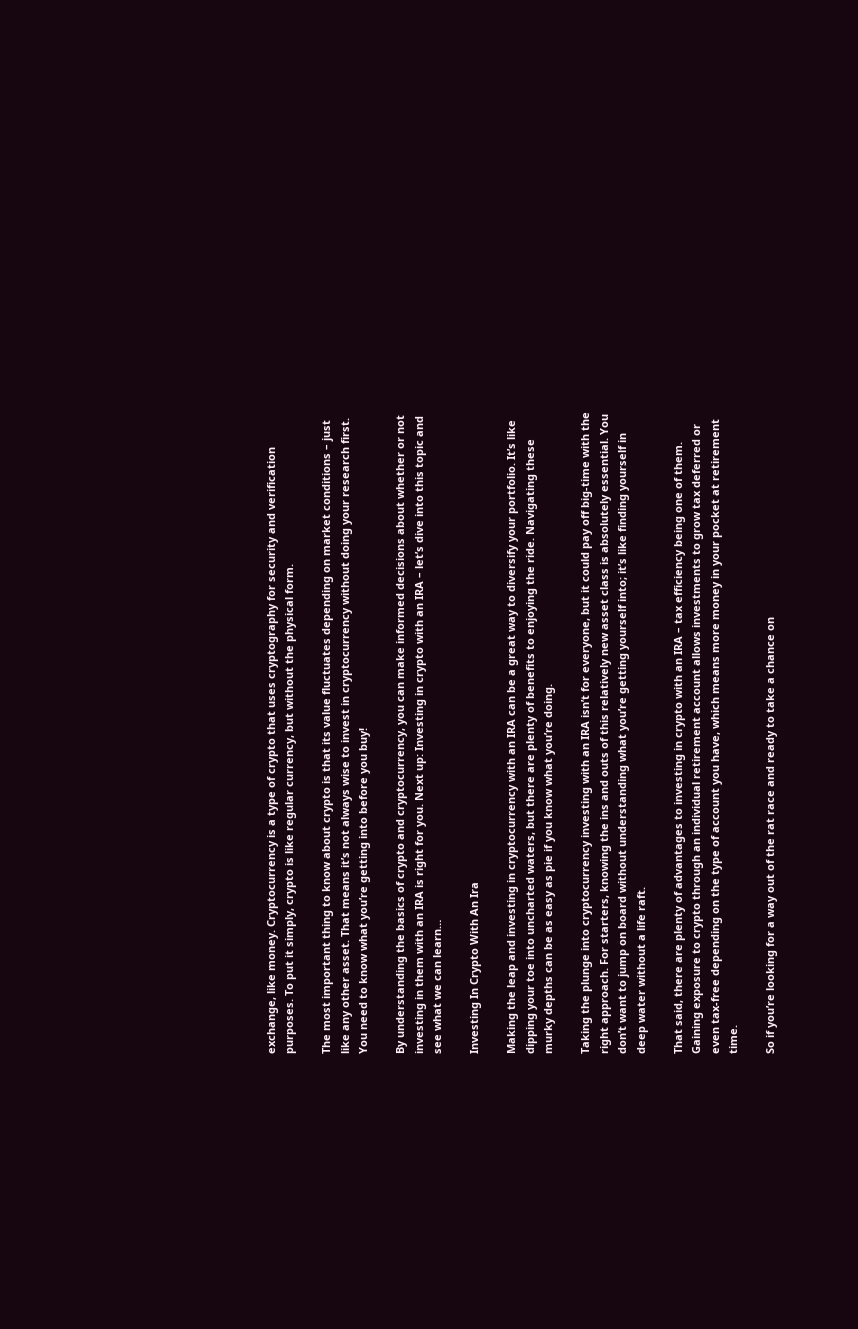exchange, like money. Cryptocurrency is a type of crypto that uses cryptography for security and verification purposes. To put it simply, crypto is like regular currency, but without the physical form.

The most important thing to know about crypto is that its value fluctuates depending on market conditions – just like any other asset. That means it’s not always wise to invest in cryptocurrency without doing your research first. You need to know what you’re getting into before you buy!

By understanding the basics of crypto and cryptocurrency, you can make informed decisions about whether or not investing in them with an IRA is right for you. Next up: Investing in crypto with an IRA – let’s dive into this topic and see what we can learn…

Investing In Crypto With An Ira

Making the leap and investing in cryptocurrency with an IRA can be a great way to diversify your portfolio. It’s like dipping your toe into uncharted waters, but there are plenty of benefits to enjoying the ride. Navigating these murky depths can be as easy as pie if you know what you’re doing.

Taking the plunge into cryptocurrency investing with an IRA isn’t for everyone, but it could pay off big-time with the right approach. For starters, knowing the ins and outs of this relatively new asset class is absolutely essential. You don’t want to jump on board without understanding what you’re getting yourself into; it’s like finding yourself in deep water without a life raft.

That said, there are plenty of advantages to investing in crypto with an IRA – tax efficiency being one of them. Gaining exposure to crypto through an individual retirement account allows investments to grow tax deferred or even tax-free depending on the type of account you have, which means more money in your pocket at retirement time.

So if you’re looking for a way out of the rat race and ready to take a chance on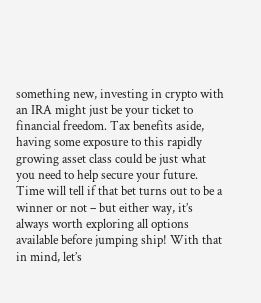something new, investing in crypto with an IRA might just be your ticket to financial freedom. Tax benefits aside, having some exposure to this rapidly growing asset class could be just what you need to help secure your future. Time will tell if that bet turns out to be a winner or not – but either way, it’s always worth exploring all options available before jumping ship! With that in mind, let’s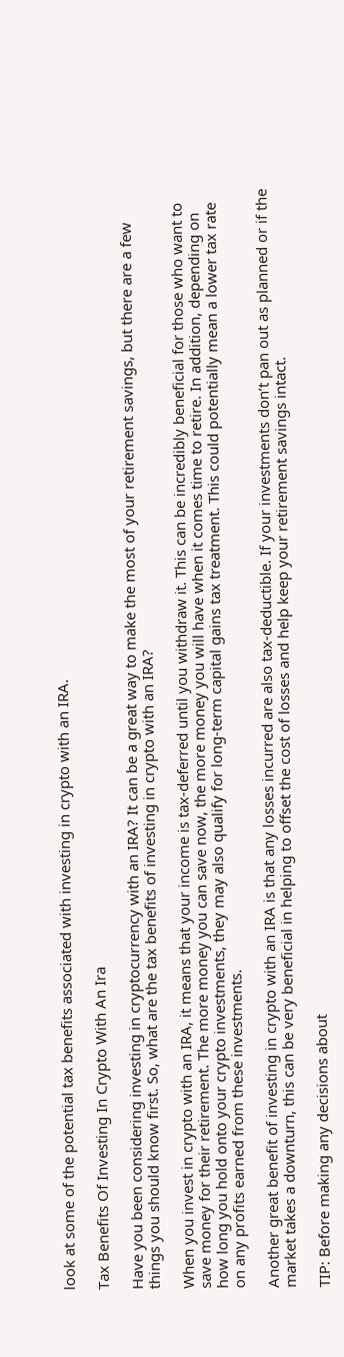look at some of the potential tax benefits associated with investing in crypto with an IRA.

Tax Benefits Of Investing In Crypto With An Ira

Have you been considering investing in cryptocurrency with an IRA? It can be a great way to make the most of your retirement savings, but there are a few things you should know first. So, what are the tax benefits of investing in crypto with an IRA?

When you invest in crypto with an IRA, it means that your income is tax-deferred until you withdraw it. This can be incredibly beneficial for those who want to save money for their retirement. The more money you can save now, the more money you will have when it comes time to retire. In addition, depending on how long you hold onto your crypto investments, they may also qualify for long-term capital gains tax treatment. This could potentially mean a lower tax rate on any profits earned from these investments.

Another great benefit of investing in crypto with an IRA is that any losses incurred are also tax-deductible. If your investments don’t pan out as planned or if the market takes a downturn, this can be very beneficial in helping to offset the cost of losses and help keep your retirement savings intact.

TIP: Before making any decisions about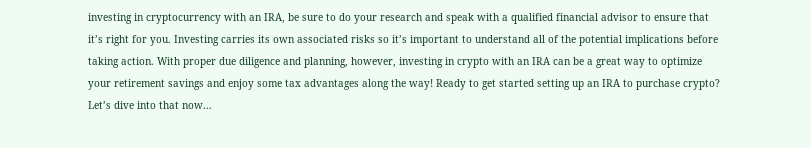investing in cryptocurrency with an IRA, be sure to do your research and speak with a qualified financial advisor to ensure that it’s right for you. Investing carries its own associated risks so it’s important to understand all of the potential implications before taking action. With proper due diligence and planning, however, investing in crypto with an IRA can be a great way to optimize your retirement savings and enjoy some tax advantages along the way! Ready to get started setting up an IRA to purchase crypto? Let’s dive into that now…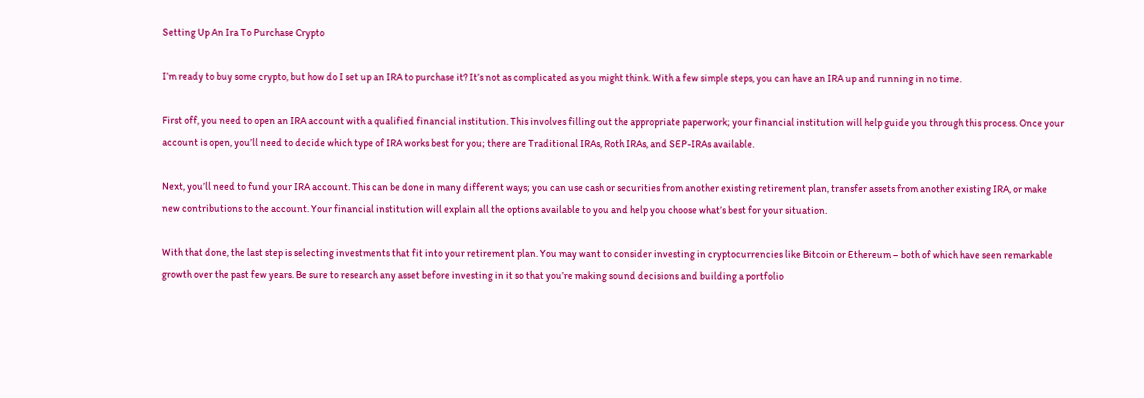Setting Up An Ira To Purchase Crypto

I’m ready to buy some crypto, but how do I set up an IRA to purchase it? It’s not as complicated as you might think. With a few simple steps, you can have an IRA up and running in no time.

First off, you need to open an IRA account with a qualified financial institution. This involves filling out the appropriate paperwork; your financial institution will help guide you through this process. Once your account is open, you’ll need to decide which type of IRA works best for you; there are Traditional IRAs, Roth IRAs, and SEP-IRAs available.

Next, you’ll need to fund your IRA account. This can be done in many different ways; you can use cash or securities from another existing retirement plan, transfer assets from another existing IRA, or make new contributions to the account. Your financial institution will explain all the options available to you and help you choose what’s best for your situation.

With that done, the last step is selecting investments that fit into your retirement plan. You may want to consider investing in cryptocurrencies like Bitcoin or Ethereum – both of which have seen remarkable growth over the past few years. Be sure to research any asset before investing in it so that you’re making sound decisions and building a portfolio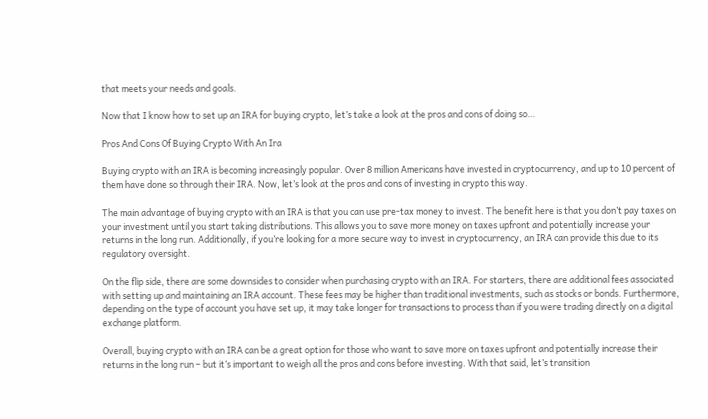that meets your needs and goals.

Now that I know how to set up an IRA for buying crypto, let’s take a look at the pros and cons of doing so…

Pros And Cons Of Buying Crypto With An Ira

Buying crypto with an IRA is becoming increasingly popular. Over 8 million Americans have invested in cryptocurrency, and up to 10 percent of them have done so through their IRA. Now, let’s look at the pros and cons of investing in crypto this way.

The main advantage of buying crypto with an IRA is that you can use pre-tax money to invest. The benefit here is that you don’t pay taxes on your investment until you start taking distributions. This allows you to save more money on taxes upfront and potentially increase your returns in the long run. Additionally, if you’re looking for a more secure way to invest in cryptocurrency, an IRA can provide this due to its regulatory oversight.

On the flip side, there are some downsides to consider when purchasing crypto with an IRA. For starters, there are additional fees associated with setting up and maintaining an IRA account. These fees may be higher than traditional investments, such as stocks or bonds. Furthermore, depending on the type of account you have set up, it may take longer for transactions to process than if you were trading directly on a digital exchange platform.

Overall, buying crypto with an IRA can be a great option for those who want to save more on taxes upfront and potentially increase their returns in the long run – but it’s important to weigh all the pros and cons before investing. With that said, let’s transition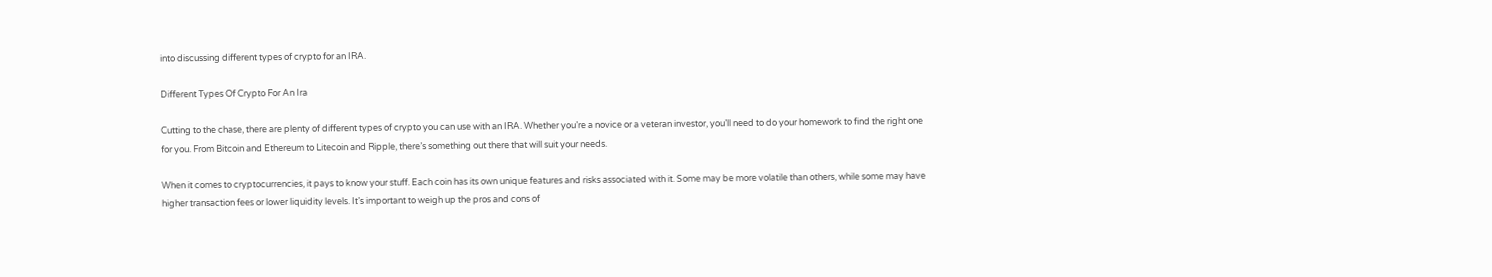into discussing different types of crypto for an IRA.

Different Types Of Crypto For An Ira

Cutting to the chase, there are plenty of different types of crypto you can use with an IRA. Whether you’re a novice or a veteran investor, you’ll need to do your homework to find the right one for you. From Bitcoin and Ethereum to Litecoin and Ripple, there’s something out there that will suit your needs.

When it comes to cryptocurrencies, it pays to know your stuff. Each coin has its own unique features and risks associated with it. Some may be more volatile than others, while some may have higher transaction fees or lower liquidity levels. It’s important to weigh up the pros and cons of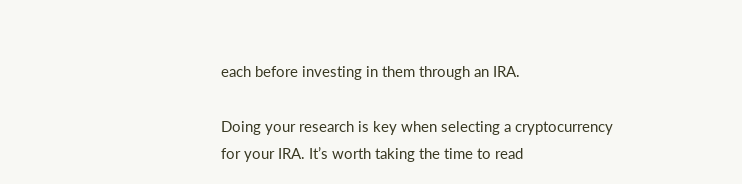each before investing in them through an IRA.

Doing your research is key when selecting a cryptocurrency for your IRA. It’s worth taking the time to read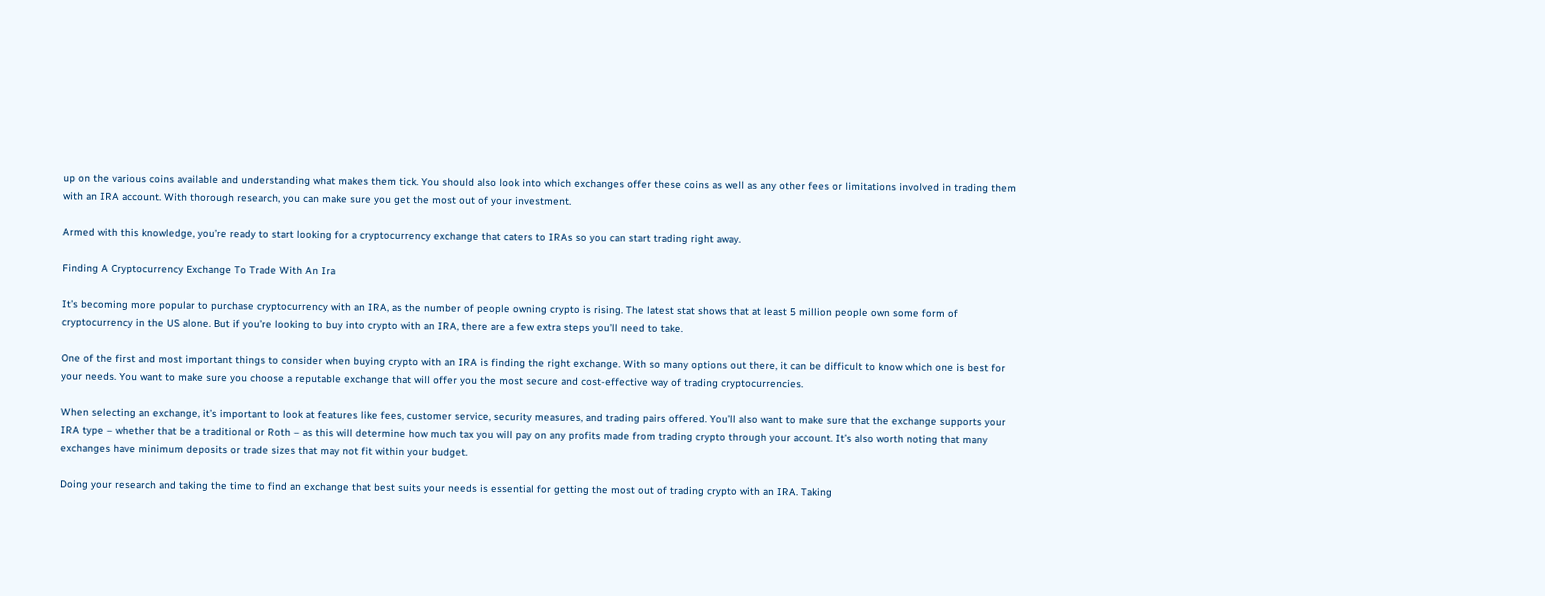up on the various coins available and understanding what makes them tick. You should also look into which exchanges offer these coins as well as any other fees or limitations involved in trading them with an IRA account. With thorough research, you can make sure you get the most out of your investment.

Armed with this knowledge, you’re ready to start looking for a cryptocurrency exchange that caters to IRAs so you can start trading right away.

Finding A Cryptocurrency Exchange To Trade With An Ira

It’s becoming more popular to purchase cryptocurrency with an IRA, as the number of people owning crypto is rising. The latest stat shows that at least 5 million people own some form of cryptocurrency in the US alone. But if you’re looking to buy into crypto with an IRA, there are a few extra steps you’ll need to take.

One of the first and most important things to consider when buying crypto with an IRA is finding the right exchange. With so many options out there, it can be difficult to know which one is best for your needs. You want to make sure you choose a reputable exchange that will offer you the most secure and cost-effective way of trading cryptocurrencies.

When selecting an exchange, it’s important to look at features like fees, customer service, security measures, and trading pairs offered. You’ll also want to make sure that the exchange supports your IRA type – whether that be a traditional or Roth – as this will determine how much tax you will pay on any profits made from trading crypto through your account. It’s also worth noting that many exchanges have minimum deposits or trade sizes that may not fit within your budget.

Doing your research and taking the time to find an exchange that best suits your needs is essential for getting the most out of trading crypto with an IRA. Taking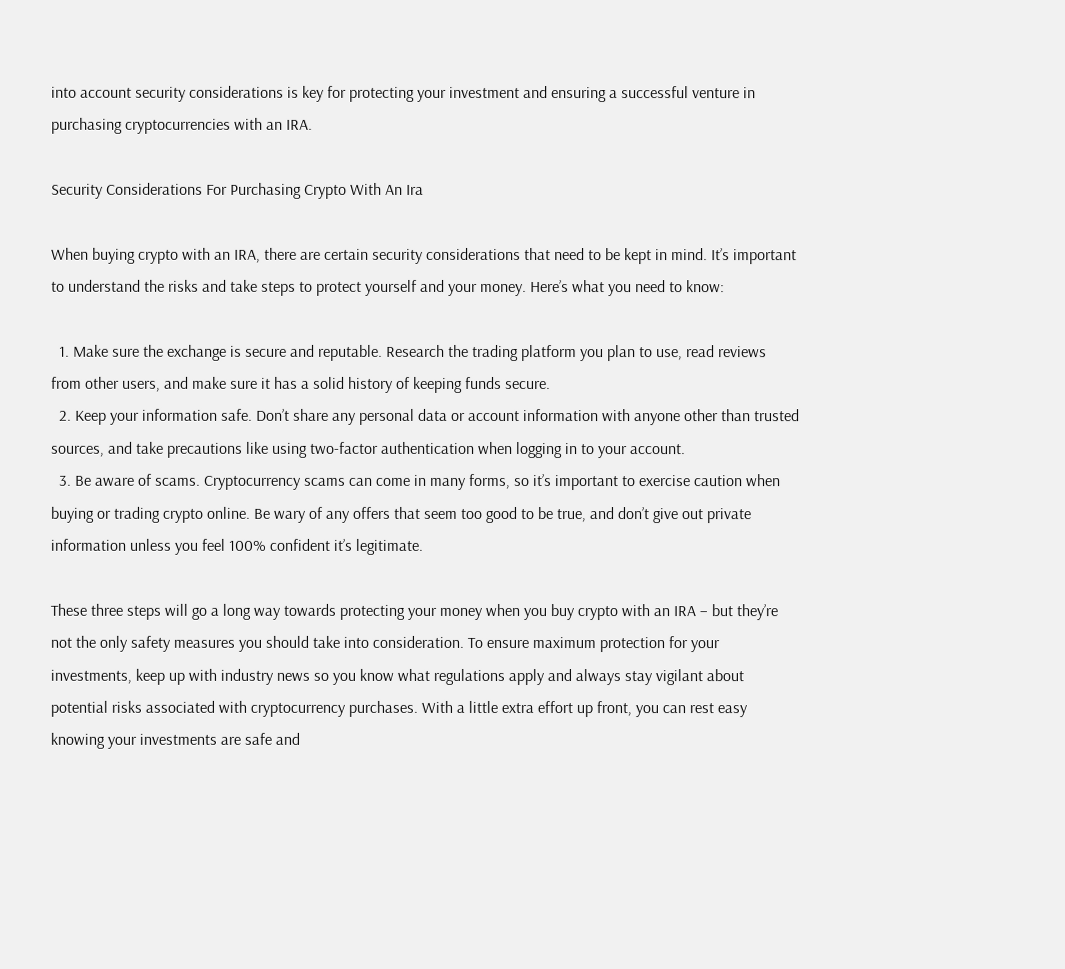into account security considerations is key for protecting your investment and ensuring a successful venture in purchasing cryptocurrencies with an IRA.

Security Considerations For Purchasing Crypto With An Ira

When buying crypto with an IRA, there are certain security considerations that need to be kept in mind. It’s important to understand the risks and take steps to protect yourself and your money. Here’s what you need to know:

  1. Make sure the exchange is secure and reputable. Research the trading platform you plan to use, read reviews from other users, and make sure it has a solid history of keeping funds secure.
  2. Keep your information safe. Don’t share any personal data or account information with anyone other than trusted sources, and take precautions like using two-factor authentication when logging in to your account.
  3. Be aware of scams. Cryptocurrency scams can come in many forms, so it’s important to exercise caution when buying or trading crypto online. Be wary of any offers that seem too good to be true, and don’t give out private information unless you feel 100% confident it’s legitimate.

These three steps will go a long way towards protecting your money when you buy crypto with an IRA – but they’re not the only safety measures you should take into consideration. To ensure maximum protection for your investments, keep up with industry news so you know what regulations apply and always stay vigilant about potential risks associated with cryptocurrency purchases. With a little extra effort up front, you can rest easy knowing your investments are safe and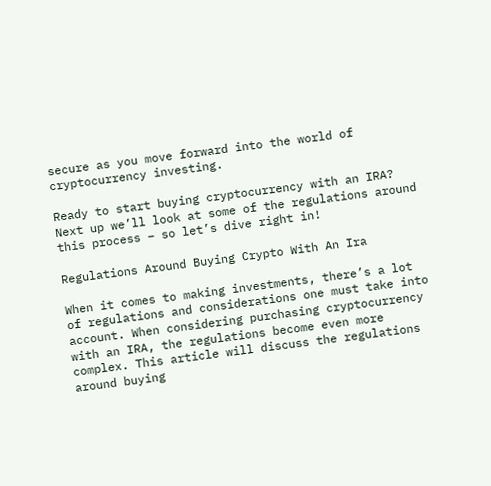secure as you move forward into the world of cryptocurrency investing.

Ready to start buying cryptocurrency with an IRA? Next up we’ll look at some of the regulations around this process – so let’s dive right in!

Regulations Around Buying Crypto With An Ira

When it comes to making investments, there’s a lot of regulations and considerations one must take into account. When considering purchasing cryptocurrency with an IRA, the regulations become even more complex. This article will discuss the regulations around buying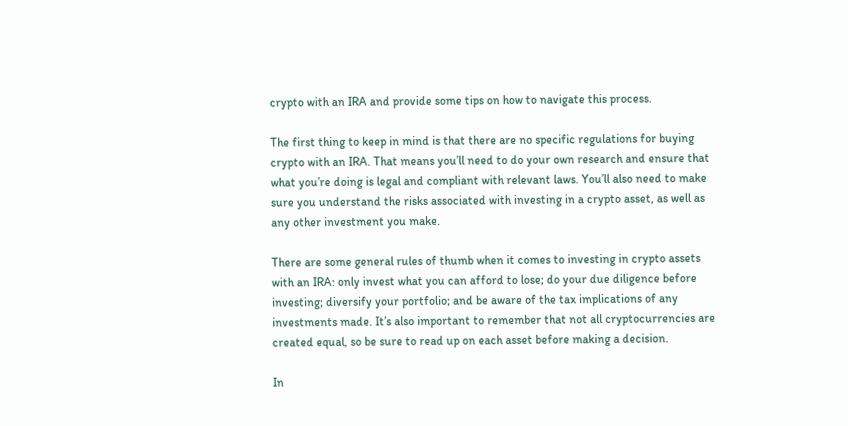crypto with an IRA and provide some tips on how to navigate this process.

The first thing to keep in mind is that there are no specific regulations for buying crypto with an IRA. That means you’ll need to do your own research and ensure that what you’re doing is legal and compliant with relevant laws. You’ll also need to make sure you understand the risks associated with investing in a crypto asset, as well as any other investment you make.

There are some general rules of thumb when it comes to investing in crypto assets with an IRA: only invest what you can afford to lose; do your due diligence before investing; diversify your portfolio; and be aware of the tax implications of any investments made. It’s also important to remember that not all cryptocurrencies are created equal, so be sure to read up on each asset before making a decision.

In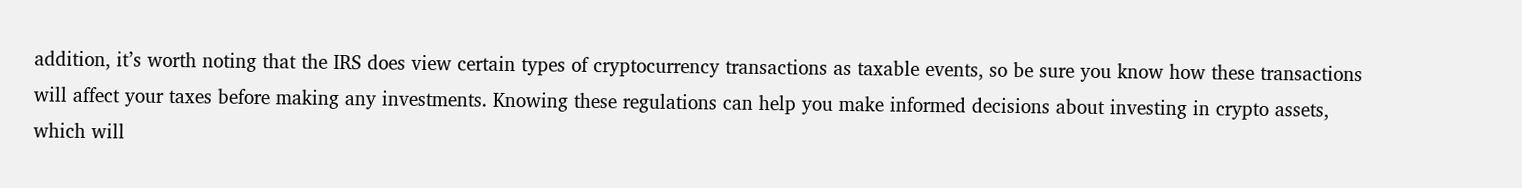addition, it’s worth noting that the IRS does view certain types of cryptocurrency transactions as taxable events, so be sure you know how these transactions will affect your taxes before making any investments. Knowing these regulations can help you make informed decisions about investing in crypto assets, which will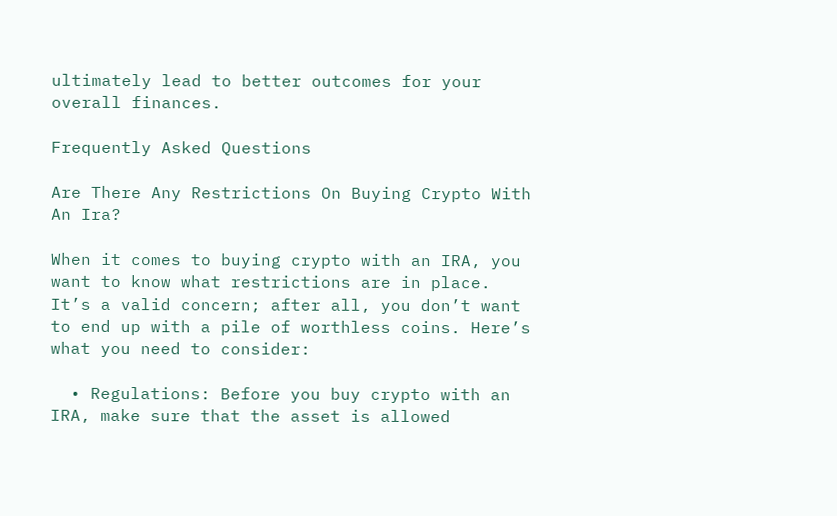ultimately lead to better outcomes for your overall finances.

Frequently Asked Questions

Are There Any Restrictions On Buying Crypto With An Ira?

When it comes to buying crypto with an IRA, you want to know what restrictions are in place. It’s a valid concern; after all, you don’t want to end up with a pile of worthless coins. Here’s what you need to consider:

  • Regulations: Before you buy crypto with an IRA, make sure that the asset is allowed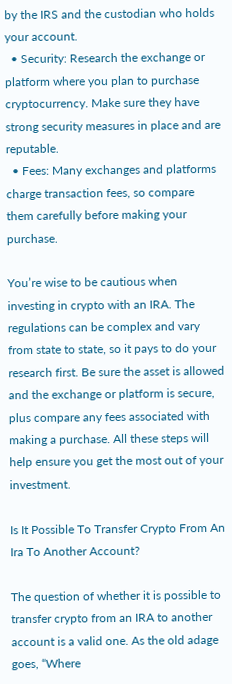by the IRS and the custodian who holds your account.
  • Security: Research the exchange or platform where you plan to purchase cryptocurrency. Make sure they have strong security measures in place and are reputable.
  • Fees: Many exchanges and platforms charge transaction fees, so compare them carefully before making your purchase.

You’re wise to be cautious when investing in crypto with an IRA. The regulations can be complex and vary from state to state, so it pays to do your research first. Be sure the asset is allowed and the exchange or platform is secure, plus compare any fees associated with making a purchase. All these steps will help ensure you get the most out of your investment.

Is It Possible To Transfer Crypto From An Ira To Another Account?

The question of whether it is possible to transfer crypto from an IRA to another account is a valid one. As the old adage goes, “Where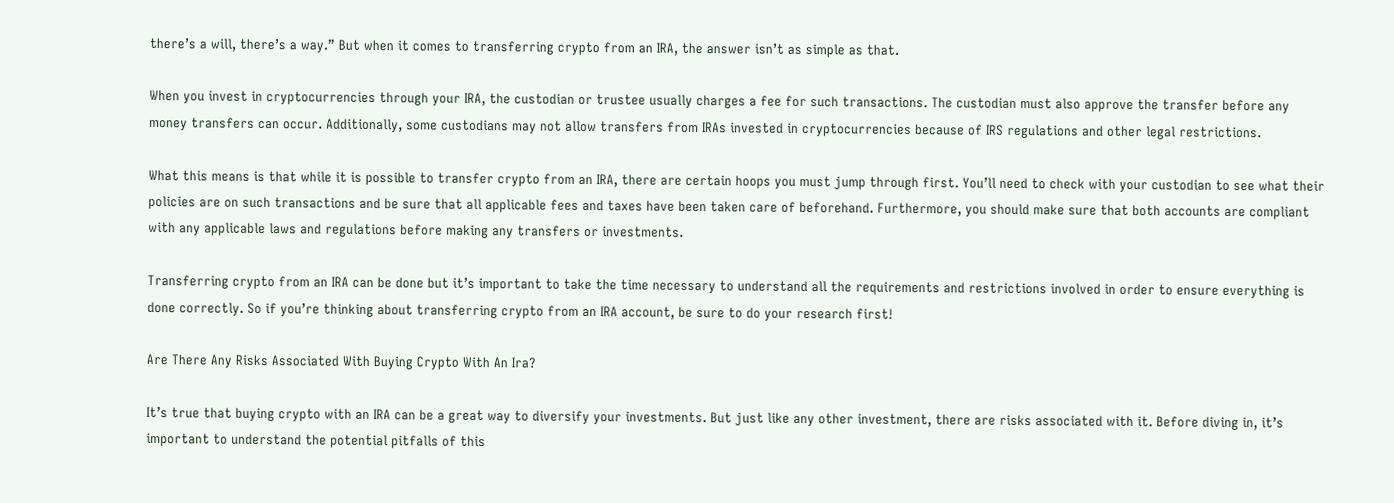there’s a will, there’s a way.” But when it comes to transferring crypto from an IRA, the answer isn’t as simple as that.

When you invest in cryptocurrencies through your IRA, the custodian or trustee usually charges a fee for such transactions. The custodian must also approve the transfer before any money transfers can occur. Additionally, some custodians may not allow transfers from IRAs invested in cryptocurrencies because of IRS regulations and other legal restrictions.

What this means is that while it is possible to transfer crypto from an IRA, there are certain hoops you must jump through first. You’ll need to check with your custodian to see what their policies are on such transactions and be sure that all applicable fees and taxes have been taken care of beforehand. Furthermore, you should make sure that both accounts are compliant with any applicable laws and regulations before making any transfers or investments.

Transferring crypto from an IRA can be done but it’s important to take the time necessary to understand all the requirements and restrictions involved in order to ensure everything is done correctly. So if you’re thinking about transferring crypto from an IRA account, be sure to do your research first!

Are There Any Risks Associated With Buying Crypto With An Ira?

It’s true that buying crypto with an IRA can be a great way to diversify your investments. But just like any other investment, there are risks associated with it. Before diving in, it’s important to understand the potential pitfalls of this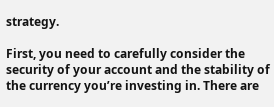strategy.

First, you need to carefully consider the security of your account and the stability of the currency you’re investing in. There are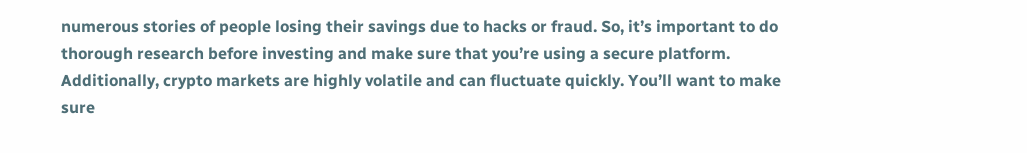numerous stories of people losing their savings due to hacks or fraud. So, it’s important to do thorough research before investing and make sure that you’re using a secure platform. Additionally, crypto markets are highly volatile and can fluctuate quickly. You’ll want to make sure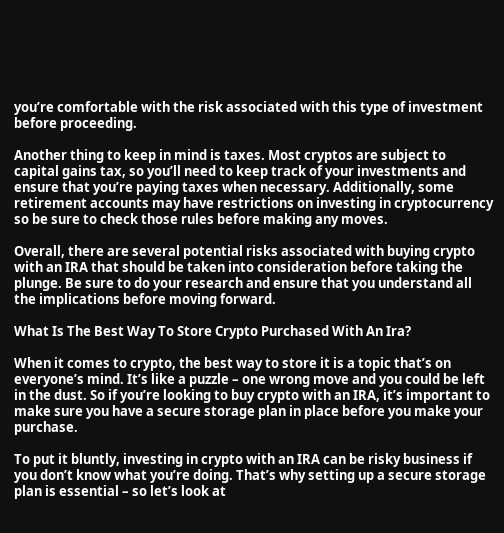you’re comfortable with the risk associated with this type of investment before proceeding.

Another thing to keep in mind is taxes. Most cryptos are subject to capital gains tax, so you’ll need to keep track of your investments and ensure that you’re paying taxes when necessary. Additionally, some retirement accounts may have restrictions on investing in cryptocurrency so be sure to check those rules before making any moves.

Overall, there are several potential risks associated with buying crypto with an IRA that should be taken into consideration before taking the plunge. Be sure to do your research and ensure that you understand all the implications before moving forward.

What Is The Best Way To Store Crypto Purchased With An Ira?

When it comes to crypto, the best way to store it is a topic that’s on everyone’s mind. It’s like a puzzle – one wrong move and you could be left in the dust. So if you’re looking to buy crypto with an IRA, it’s important to make sure you have a secure storage plan in place before you make your purchase.

To put it bluntly, investing in crypto with an IRA can be risky business if you don’t know what you’re doing. That’s why setting up a secure storage plan is essential – so let’s look at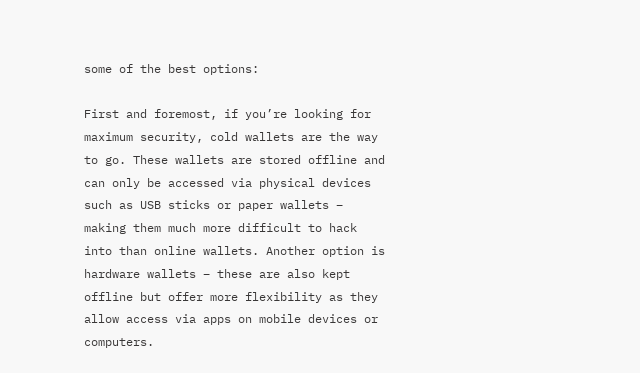some of the best options:

First and foremost, if you’re looking for maximum security, cold wallets are the way to go. These wallets are stored offline and can only be accessed via physical devices such as USB sticks or paper wallets – making them much more difficult to hack into than online wallets. Another option is hardware wallets – these are also kept offline but offer more flexibility as they allow access via apps on mobile devices or computers.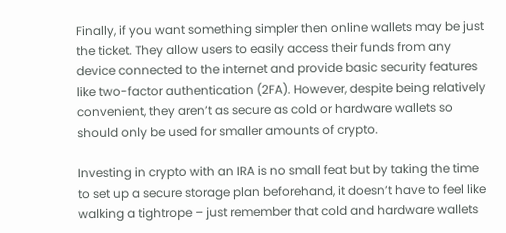Finally, if you want something simpler then online wallets may be just the ticket. They allow users to easily access their funds from any device connected to the internet and provide basic security features like two-factor authentication (2FA). However, despite being relatively convenient, they aren’t as secure as cold or hardware wallets so should only be used for smaller amounts of crypto.

Investing in crypto with an IRA is no small feat but by taking the time to set up a secure storage plan beforehand, it doesn’t have to feel like walking a tightrope – just remember that cold and hardware wallets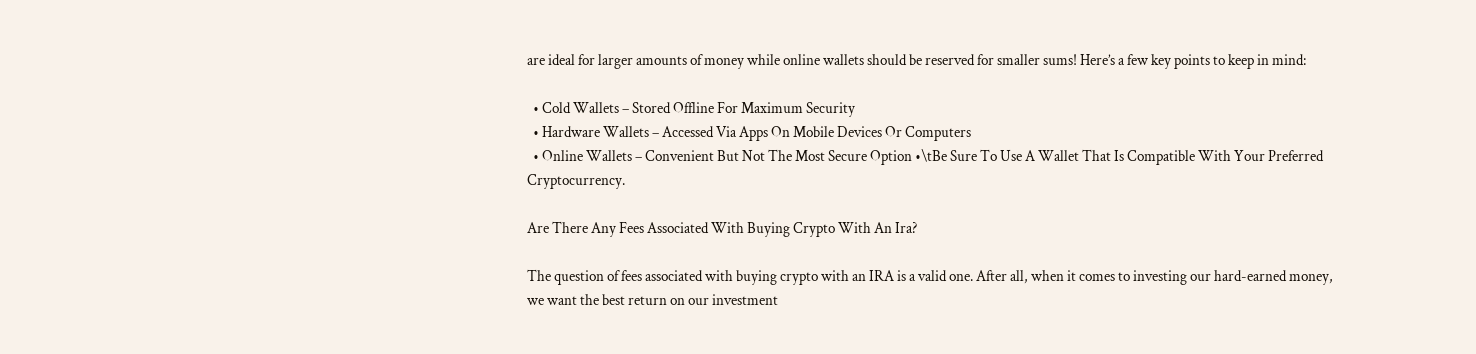are ideal for larger amounts of money while online wallets should be reserved for smaller sums! Here’s a few key points to keep in mind:

  • Cold Wallets – Stored Offline For Maximum Security
  • Hardware Wallets – Accessed Via Apps On Mobile Devices Or Computers
  • Online Wallets – Convenient But Not The Most Secure Option •\tBe Sure To Use A Wallet That Is Compatible With Your Preferred Cryptocurrency.

Are There Any Fees Associated With Buying Crypto With An Ira?

The question of fees associated with buying crypto with an IRA is a valid one. After all, when it comes to investing our hard-earned money, we want the best return on our investment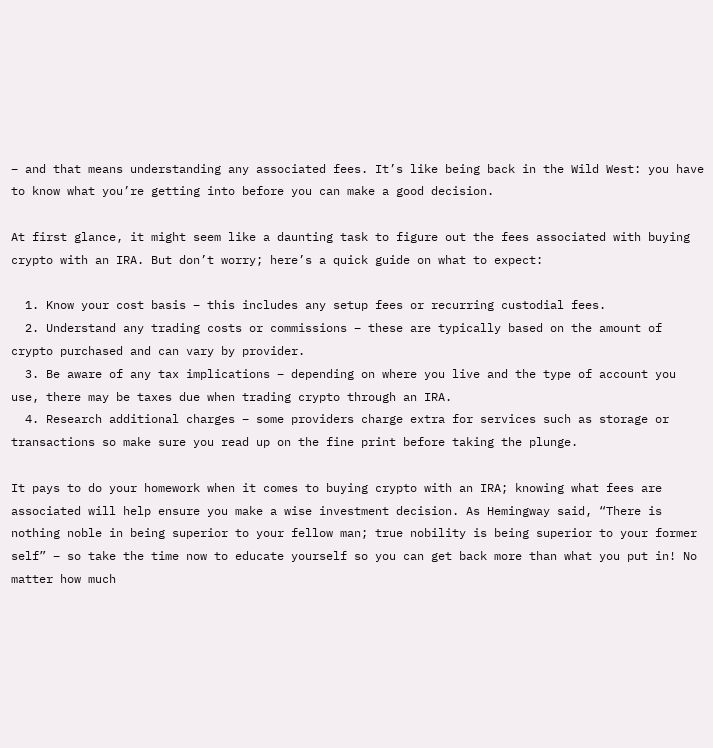– and that means understanding any associated fees. It’s like being back in the Wild West: you have to know what you’re getting into before you can make a good decision.

At first glance, it might seem like a daunting task to figure out the fees associated with buying crypto with an IRA. But don’t worry; here’s a quick guide on what to expect:

  1. Know your cost basis – this includes any setup fees or recurring custodial fees.
  2. Understand any trading costs or commissions – these are typically based on the amount of crypto purchased and can vary by provider.
  3. Be aware of any tax implications – depending on where you live and the type of account you use, there may be taxes due when trading crypto through an IRA.
  4. Research additional charges – some providers charge extra for services such as storage or transactions so make sure you read up on the fine print before taking the plunge.

It pays to do your homework when it comes to buying crypto with an IRA; knowing what fees are associated will help ensure you make a wise investment decision. As Hemingway said, “There is nothing noble in being superior to your fellow man; true nobility is being superior to your former self” – so take the time now to educate yourself so you can get back more than what you put in! No matter how much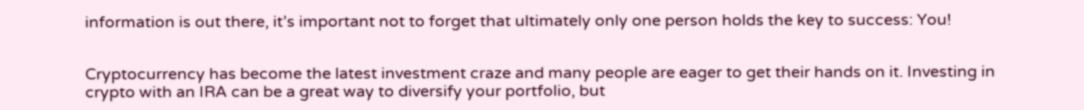information is out there, it’s important not to forget that ultimately only one person holds the key to success: You!


Cryptocurrency has become the latest investment craze and many people are eager to get their hands on it. Investing in crypto with an IRA can be a great way to diversify your portfolio, but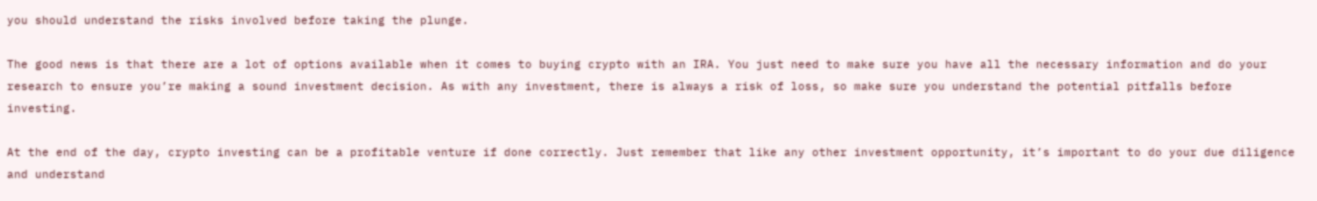you should understand the risks involved before taking the plunge.

The good news is that there are a lot of options available when it comes to buying crypto with an IRA. You just need to make sure you have all the necessary information and do your research to ensure you’re making a sound investment decision. As with any investment, there is always a risk of loss, so make sure you understand the potential pitfalls before investing.

At the end of the day, crypto investing can be a profitable venture if done correctly. Just remember that like any other investment opportunity, it’s important to do your due diligence and understand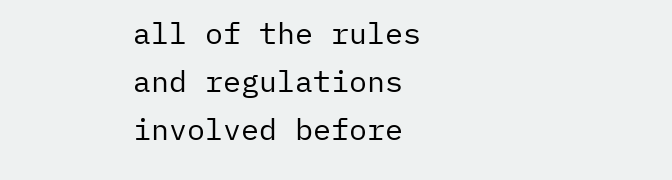all of the rules and regulations involved before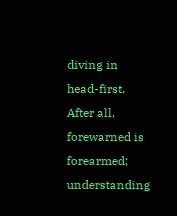diving in head-first. After all, forewarned is forearmed; understanding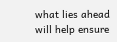what lies ahead will help ensure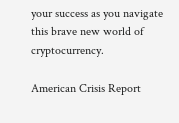your success as you navigate this brave new world of cryptocurrency.

American Crisis Report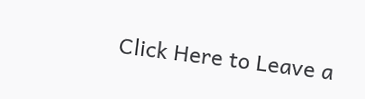Click Here to Leave a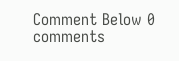Comment Below 0 comments